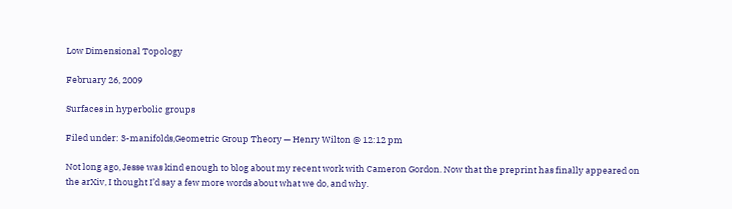Low Dimensional Topology

February 26, 2009

Surfaces in hyperbolic groups

Filed under: 3-manifolds,Geometric Group Theory — Henry Wilton @ 12:12 pm

Not long ago, Jesse was kind enough to blog about my recent work with Cameron Gordon. Now that the preprint has finally appeared on the arXiv, I thought I’d say a few more words about what we do, and why.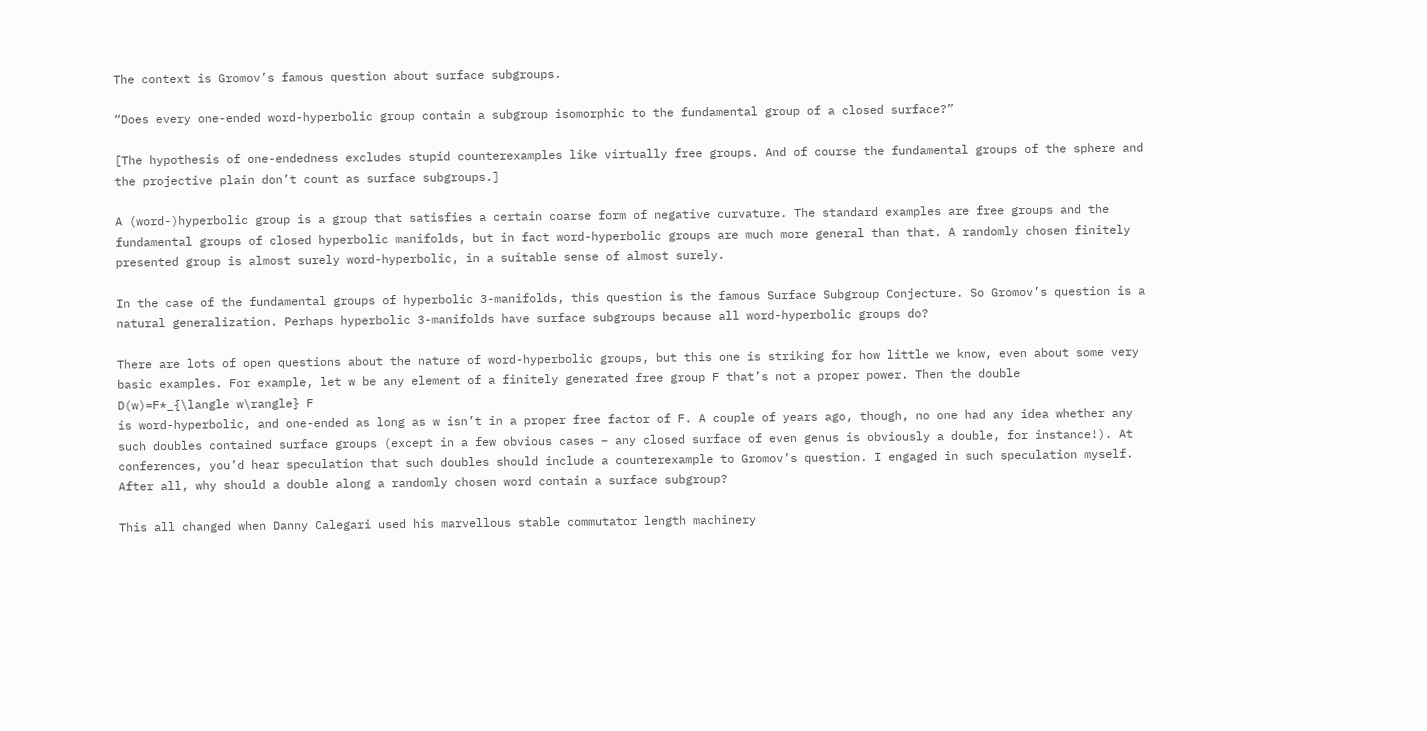The context is Gromov’s famous question about surface subgroups.

“Does every one-ended word-hyperbolic group contain a subgroup isomorphic to the fundamental group of a closed surface?”

[The hypothesis of one-endedness excludes stupid counterexamples like virtually free groups. And of course the fundamental groups of the sphere and the projective plain don’t count as surface subgroups.]

A (word-)hyperbolic group is a group that satisfies a certain coarse form of negative curvature. The standard examples are free groups and the fundamental groups of closed hyperbolic manifolds, but in fact word-hyperbolic groups are much more general than that. A randomly chosen finitely presented group is almost surely word-hyperbolic, in a suitable sense of almost surely.

In the case of the fundamental groups of hyperbolic 3-manifolds, this question is the famous Surface Subgroup Conjecture. So Gromov’s question is a natural generalization. Perhaps hyperbolic 3-manifolds have surface subgroups because all word-hyperbolic groups do?

There are lots of open questions about the nature of word-hyperbolic groups, but this one is striking for how little we know, even about some very basic examples. For example, let w be any element of a finitely generated free group F that’s not a proper power. Then the double
D(w)=F*_{\langle w\rangle} F
is word-hyperbolic, and one-ended as long as w isn’t in a proper free factor of F. A couple of years ago, though, no one had any idea whether any such doubles contained surface groups (except in a few obvious cases – any closed surface of even genus is obviously a double, for instance!). At conferences, you’d hear speculation that such doubles should include a counterexample to Gromov’s question. I engaged in such speculation myself. After all, why should a double along a randomly chosen word contain a surface subgroup?

This all changed when Danny Calegari used his marvellous stable commutator length machinery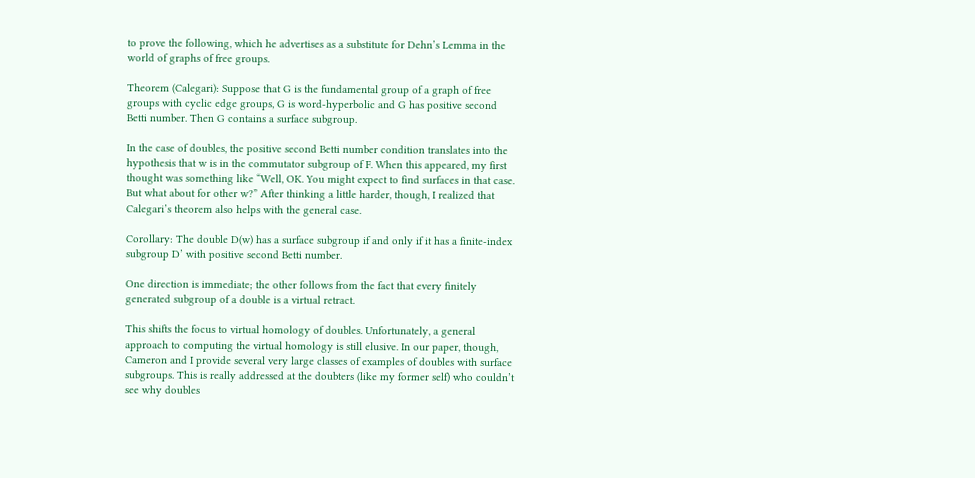to prove the following, which he advertises as a substitute for Dehn’s Lemma in the world of graphs of free groups.

Theorem (Calegari): Suppose that G is the fundamental group of a graph of free groups with cyclic edge groups, G is word-hyperbolic and G has positive second Betti number. Then G contains a surface subgroup.

In the case of doubles, the positive second Betti number condition translates into the hypothesis that w is in the commutator subgroup of F. When this appeared, my first thought was something like “Well, OK. You might expect to find surfaces in that case. But what about for other w?” After thinking a little harder, though, I realized that Calegari’s theorem also helps with the general case.

Corollary: The double D(w) has a surface subgroup if and only if it has a finite-index subgroup D’ with positive second Betti number.

One direction is immediate; the other follows from the fact that every finitely generated subgroup of a double is a virtual retract.

This shifts the focus to virtual homology of doubles. Unfortunately, a general approach to computing the virtual homology is still elusive. In our paper, though, Cameron and I provide several very large classes of examples of doubles with surface subgroups. This is really addressed at the doubters (like my former self) who couldn’t see why doubles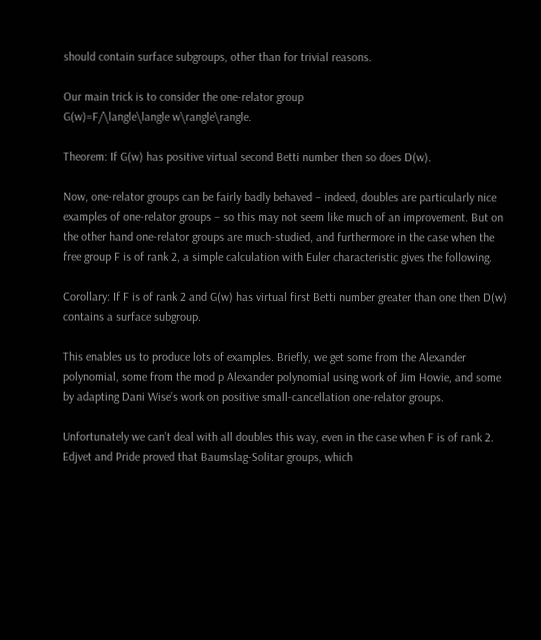should contain surface subgroups, other than for trivial reasons.

Our main trick is to consider the one-relator group
G(w)=F/\langle\langle w\rangle\rangle.

Theorem: If G(w) has positive virtual second Betti number then so does D(w).

Now, one-relator groups can be fairly badly behaved – indeed, doubles are particularly nice examples of one-relator groups – so this may not seem like much of an improvement. But on the other hand one-relator groups are much-studied, and furthermore in the case when the free group F is of rank 2, a simple calculation with Euler characteristic gives the following.

Corollary: If F is of rank 2 and G(w) has virtual first Betti number greater than one then D(w) contains a surface subgroup.

This enables us to produce lots of examples. Briefly, we get some from the Alexander polynomial, some from the mod p Alexander polynomial using work of Jim Howie, and some by adapting Dani Wise’s work on positive small-cancellation one-relator groups.

Unfortunately we can’t deal with all doubles this way, even in the case when F is of rank 2. Edjvet and Pride proved that Baumslag-Solitar groups, which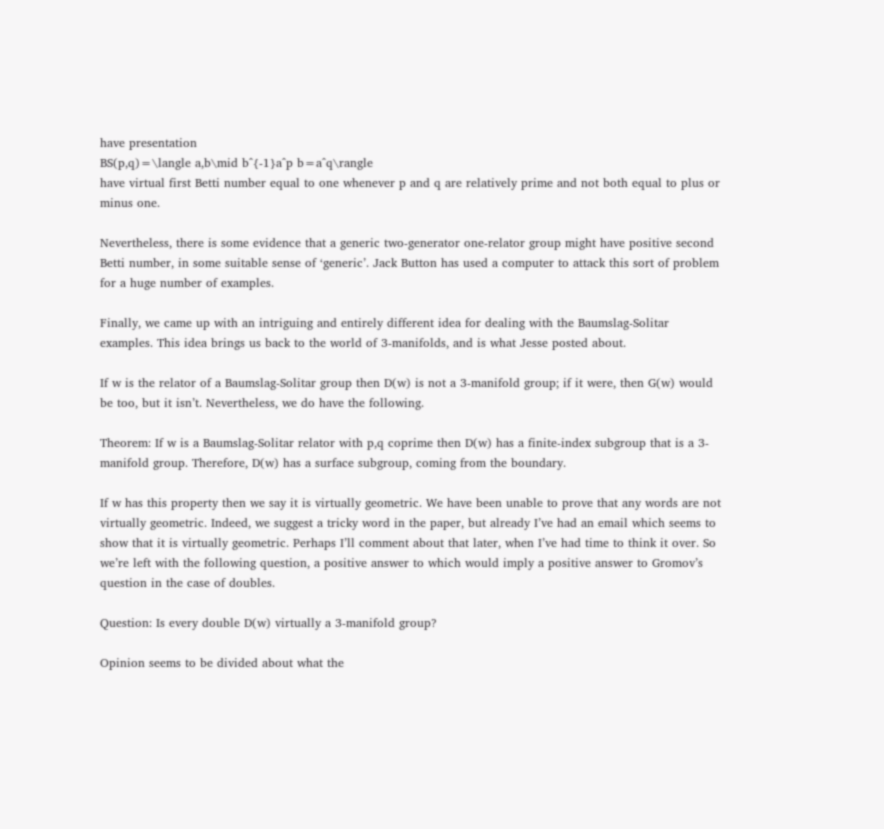have presentation
BS(p,q)=\langle a,b\mid b^{-1}a^p b=a^q\rangle
have virtual first Betti number equal to one whenever p and q are relatively prime and not both equal to plus or minus one.

Nevertheless, there is some evidence that a generic two-generator one-relator group might have positive second Betti number, in some suitable sense of ‘generic’. Jack Button has used a computer to attack this sort of problem for a huge number of examples.

Finally, we came up with an intriguing and entirely different idea for dealing with the Baumslag-Solitar examples. This idea brings us back to the world of 3-manifolds, and is what Jesse posted about.

If w is the relator of a Baumslag-Solitar group then D(w) is not a 3-manifold group; if it were, then G(w) would be too, but it isn’t. Nevertheless, we do have the following.

Theorem: If w is a Baumslag-Solitar relator with p,q coprime then D(w) has a finite-index subgroup that is a 3-manifold group. Therefore, D(w) has a surface subgroup, coming from the boundary.

If w has this property then we say it is virtually geometric. We have been unable to prove that any words are not virtually geometric. Indeed, we suggest a tricky word in the paper, but already I’ve had an email which seems to show that it is virtually geometric. Perhaps I’ll comment about that later, when I’ve had time to think it over. So we’re left with the following question, a positive answer to which would imply a positive answer to Gromov’s question in the case of doubles.

Question: Is every double D(w) virtually a 3-manifold group?

Opinion seems to be divided about what the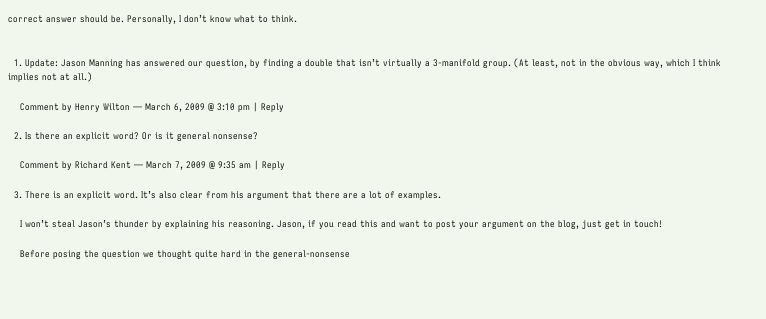correct answer should be. Personally, I don’t know what to think.


  1. Update: Jason Manning has answered our question, by finding a double that isn’t virtually a 3-manifold group. (At least, not in the obvious way, which I think implies not at all.)

    Comment by Henry Wilton — March 6, 2009 @ 3:10 pm | Reply

  2. Is there an explicit word? Or is it general nonsense?

    Comment by Richard Kent — March 7, 2009 @ 9:35 am | Reply

  3. There is an explicit word. It’s also clear from his argument that there are a lot of examples.

    I won’t steal Jason’s thunder by explaining his reasoning. Jason, if you read this and want to post your argument on the blog, just get in touch!

    Before posing the question we thought quite hard in the general-nonsense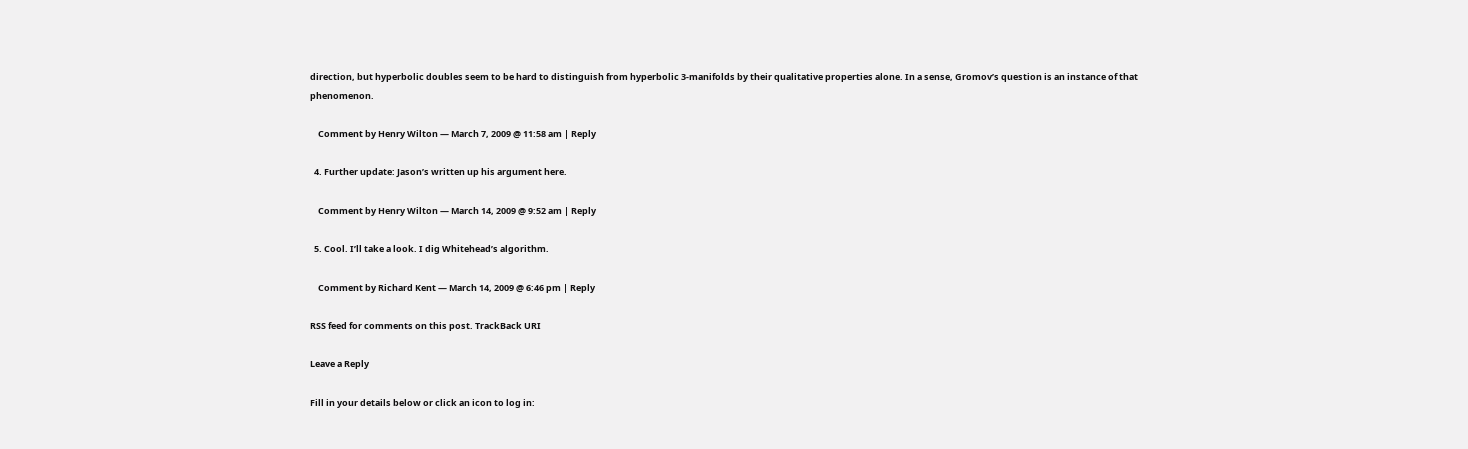direction, but hyperbolic doubles seem to be hard to distinguish from hyperbolic 3-manifolds by their qualitative properties alone. In a sense, Gromov’s question is an instance of that phenomenon.

    Comment by Henry Wilton — March 7, 2009 @ 11:58 am | Reply

  4. Further update: Jason’s written up his argument here.

    Comment by Henry Wilton — March 14, 2009 @ 9:52 am | Reply

  5. Cool. I’ll take a look. I dig Whitehead’s algorithm.

    Comment by Richard Kent — March 14, 2009 @ 6:46 pm | Reply

RSS feed for comments on this post. TrackBack URI

Leave a Reply

Fill in your details below or click an icon to log in: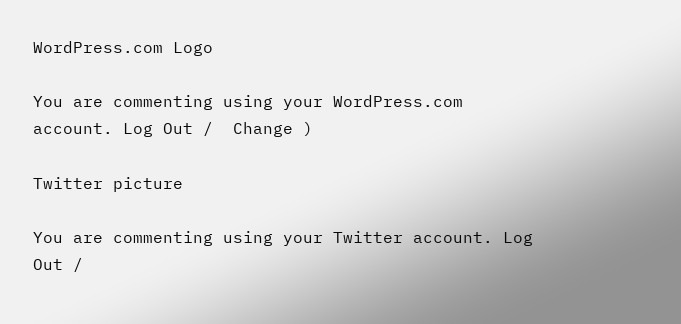WordPress.com Logo

You are commenting using your WordPress.com account. Log Out /  Change )

Twitter picture

You are commenting using your Twitter account. Log Out /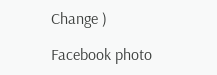Change )

Facebook photo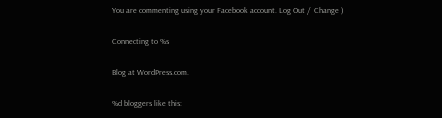You are commenting using your Facebook account. Log Out /  Change )

Connecting to %s

Blog at WordPress.com.

%d bloggers like this: